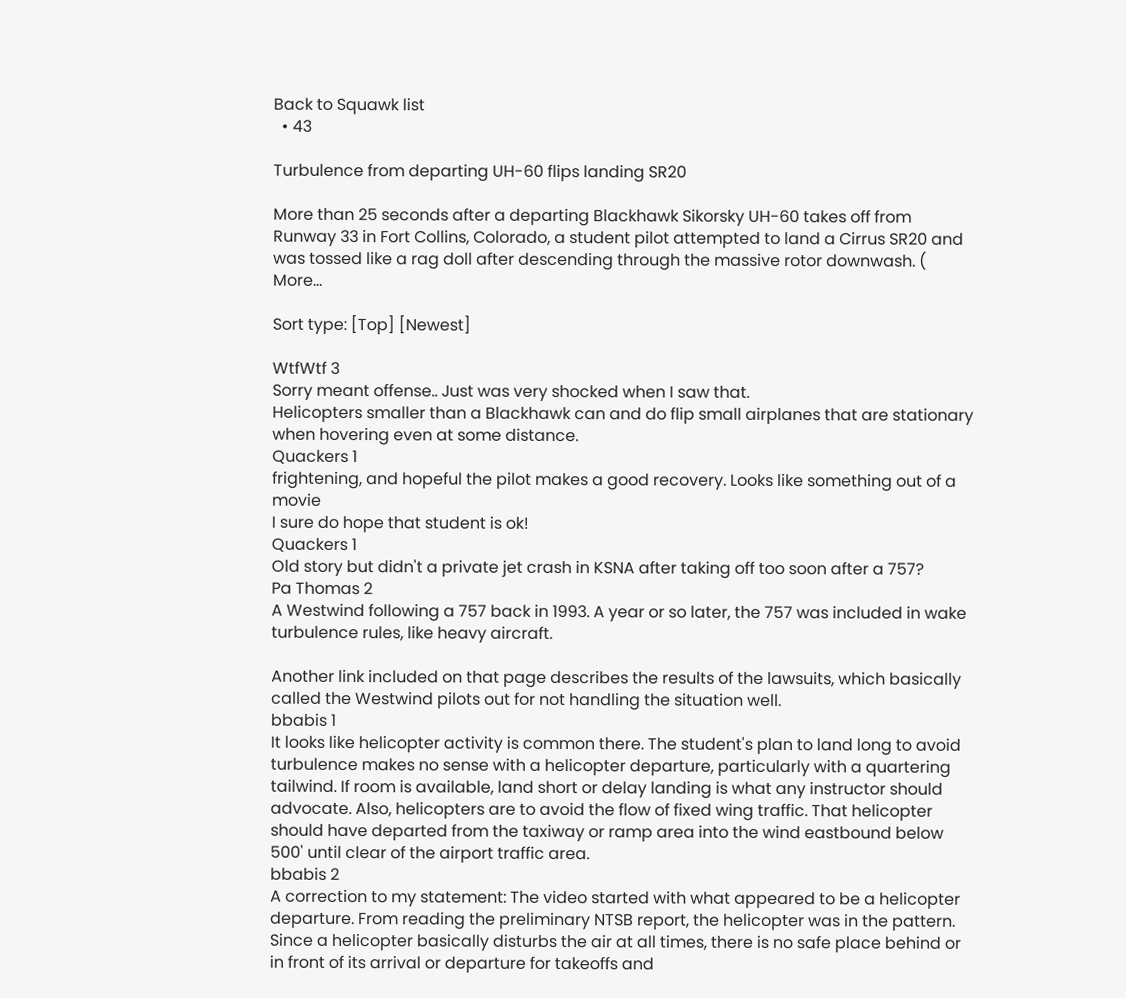Back to Squawk list
  • 43

Turbulence from departing UH-60 flips landing SR20

More than 25 seconds after a departing Blackhawk Sikorsky UH-60 takes off from Runway 33 in Fort Collins, Colorado, a student pilot attempted to land a Cirrus SR20 and was tossed like a rag doll after descending through the massive rotor downwash. ( More...

Sort type: [Top] [Newest]

WtfWtf 3
Sorry meant offense.. Just was very shocked when I saw that.
Helicopters smaller than a Blackhawk can and do flip small airplanes that are stationary when hovering even at some distance.
Quackers 1
frightening, and hopeful the pilot makes a good recovery. Looks like something out of a movie
I sure do hope that student is ok!
Quackers 1
Old story but didn't a private jet crash in KSNA after taking off too soon after a 757?
Pa Thomas 2
A Westwind following a 757 back in 1993. A year or so later, the 757 was included in wake turbulence rules, like heavy aircraft.

Another link included on that page describes the results of the lawsuits, which basically called the Westwind pilots out for not handling the situation well.
bbabis 1
It looks like helicopter activity is common there. The student's plan to land long to avoid turbulence makes no sense with a helicopter departure, particularly with a quartering tailwind. If room is available, land short or delay landing is what any instructor should advocate. Also, helicopters are to avoid the flow of fixed wing traffic. That helicopter should have departed from the taxiway or ramp area into the wind eastbound below 500' until clear of the airport traffic area.
bbabis 2
A correction to my statement: The video started with what appeared to be a helicopter departure. From reading the preliminary NTSB report, the helicopter was in the pattern. Since a helicopter basically disturbs the air at all times, there is no safe place behind or in front of its arrival or departure for takeoffs and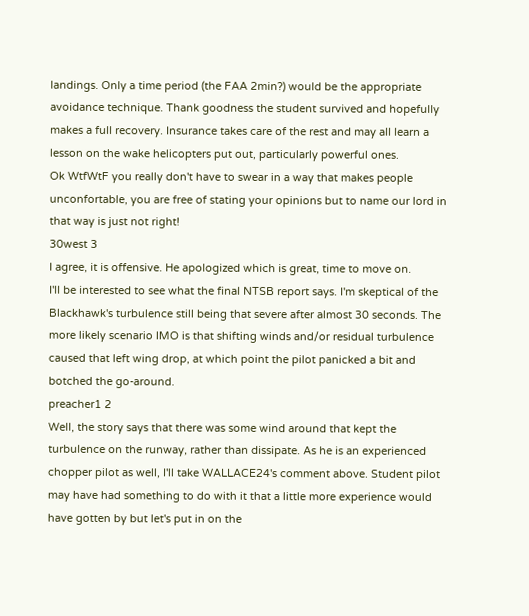landings. Only a time period (the FAA 2min?) would be the appropriate avoidance technique. Thank goodness the student survived and hopefully makes a full recovery. Insurance takes care of the rest and may all learn a lesson on the wake helicopters put out, particularly powerful ones.
Ok WtfWtF you really don't have to swear in a way that makes people unconfortable, you are free of stating your opinions but to name our lord in that way is just not right!
30west 3
I agree, it is offensive. He apologized which is great, time to move on.
I'll be interested to see what the final NTSB report says. I'm skeptical of the Blackhawk's turbulence still being that severe after almost 30 seconds. The more likely scenario IMO is that shifting winds and/or residual turbulence caused that left wing drop, at which point the pilot panicked a bit and botched the go-around.
preacher1 2
Well, the story says that there was some wind around that kept the turbulence on the runway, rather than dissipate. As he is an experienced chopper pilot as well, I'll take WALLACE24's comment above. Student pilot may have had something to do with it that a little more experience would have gotten by but let's put in on the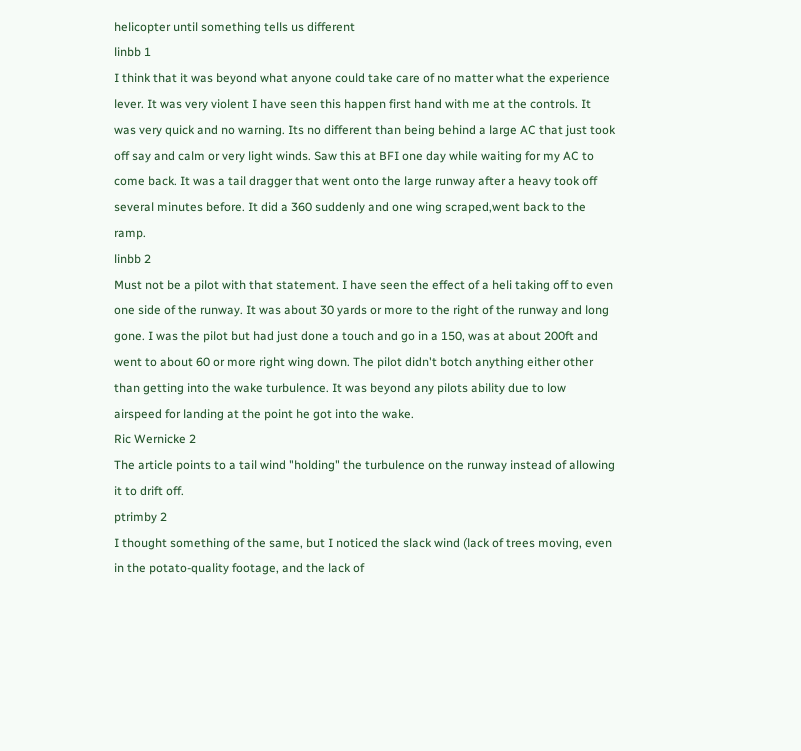helicopter until something tells us different
linbb 1
I think that it was beyond what anyone could take care of no matter what the experience lever. It was very violent I have seen this happen first hand with me at the controls. It was very quick and no warning. Its no different than being behind a large AC that just took off say and calm or very light winds. Saw this at BFI one day while waiting for my AC to come back. It was a tail dragger that went onto the large runway after a heavy took off several minutes before. It did a 360 suddenly and one wing scraped,went back to the ramp.
linbb 2
Must not be a pilot with that statement. I have seen the effect of a heli taking off to even one side of the runway. It was about 30 yards or more to the right of the runway and long gone. I was the pilot but had just done a touch and go in a 150, was at about 200ft and went to about 60 or more right wing down. The pilot didn't botch anything either other than getting into the wake turbulence. It was beyond any pilots ability due to low airspeed for landing at the point he got into the wake.
Ric Wernicke 2
The article points to a tail wind "holding" the turbulence on the runway instead of allowing it to drift off.
ptrimby 2
I thought something of the same, but I noticed the slack wind (lack of trees moving, even in the potato-quality footage, and the lack of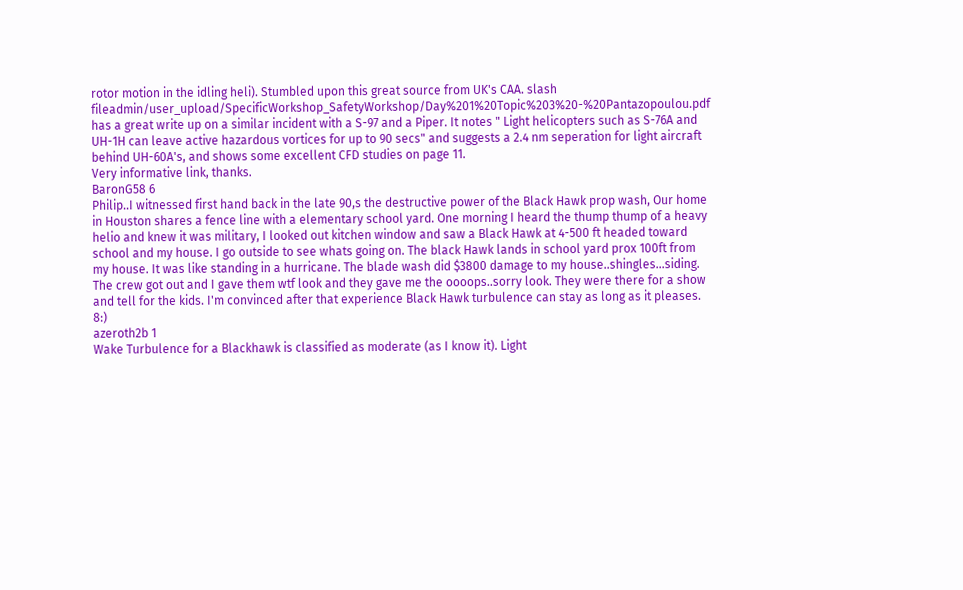rotor motion in the idling heli). Stumbled upon this great source from UK's CAA. slash fileadmin/user_upload/SpecificWorkshop_SafetyWorkshop/Day%201%20Topic%203%20-%20Pantazopoulou.pdf has a great write up on a similar incident with a S-97 and a Piper. It notes " Light helicopters such as S-76A and UH-1H can leave active hazardous vortices for up to 90 secs" and suggests a 2.4 nm seperation for light aircraft behind UH-60A's, and shows some excellent CFD studies on page 11.
Very informative link, thanks.
BaronG58 6
Philip..I witnessed first hand back in the late 90,s the destructive power of the Black Hawk prop wash, Our home in Houston shares a fence line with a elementary school yard. One morning I heard the thump thump of a heavy helio and knew it was military, I looked out kitchen window and saw a Black Hawk at 4-500 ft headed toward school and my house. I go outside to see whats going on. The black Hawk lands in school yard prox 100ft from my house. It was like standing in a hurricane. The blade wash did $3800 damage to my house..shingles...siding. The crew got out and I gave them wtf look and they gave me the oooops..sorry look. They were there for a show and tell for the kids. I'm convinced after that experience Black Hawk turbulence can stay as long as it pleases. 8:)
azeroth2b 1
Wake Turbulence for a Blackhawk is classified as moderate (as I know it). Light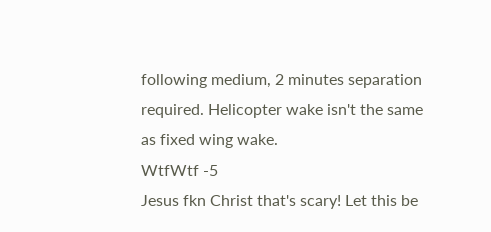following medium, 2 minutes separation required. Helicopter wake isn't the same as fixed wing wake.
WtfWtf -5
Jesus fkn Christ that's scary! Let this be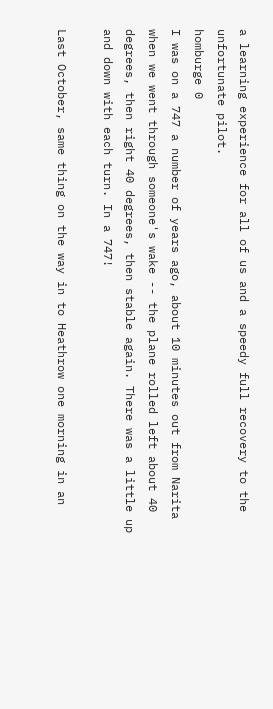a learning experience for all of us and a speedy full recovery to the unfortunate pilot.
homburge 0
I was on a 747 a number of years ago, about 10 minutes out from Narita when we went through someone's wake -- the plane rolled left about 40 degrees, then right 40 degrees, then stable again. There was a little up and down with each turn. In a 747!

Last October, same thing on the way in to Heathrow one morning in an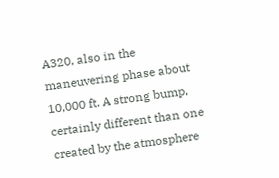A320, also in the maneuvering phase about 10,000 ft. A strong bump, certainly different than one created by the atmosphere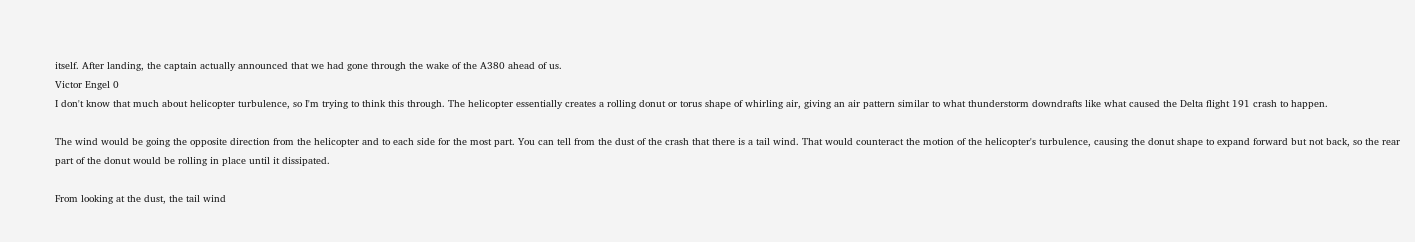itself. After landing, the captain actually announced that we had gone through the wake of the A380 ahead of us.
Victor Engel 0
I don't know that much about helicopter turbulence, so I'm trying to think this through. The helicopter essentially creates a rolling donut or torus shape of whirling air, giving an air pattern similar to what thunderstorm downdrafts like what caused the Delta flight 191 crash to happen.

The wind would be going the opposite direction from the helicopter and to each side for the most part. You can tell from the dust of the crash that there is a tail wind. That would counteract the motion of the helicopter's turbulence, causing the donut shape to expand forward but not back, so the rear part of the donut would be rolling in place until it dissipated.

From looking at the dust, the tail wind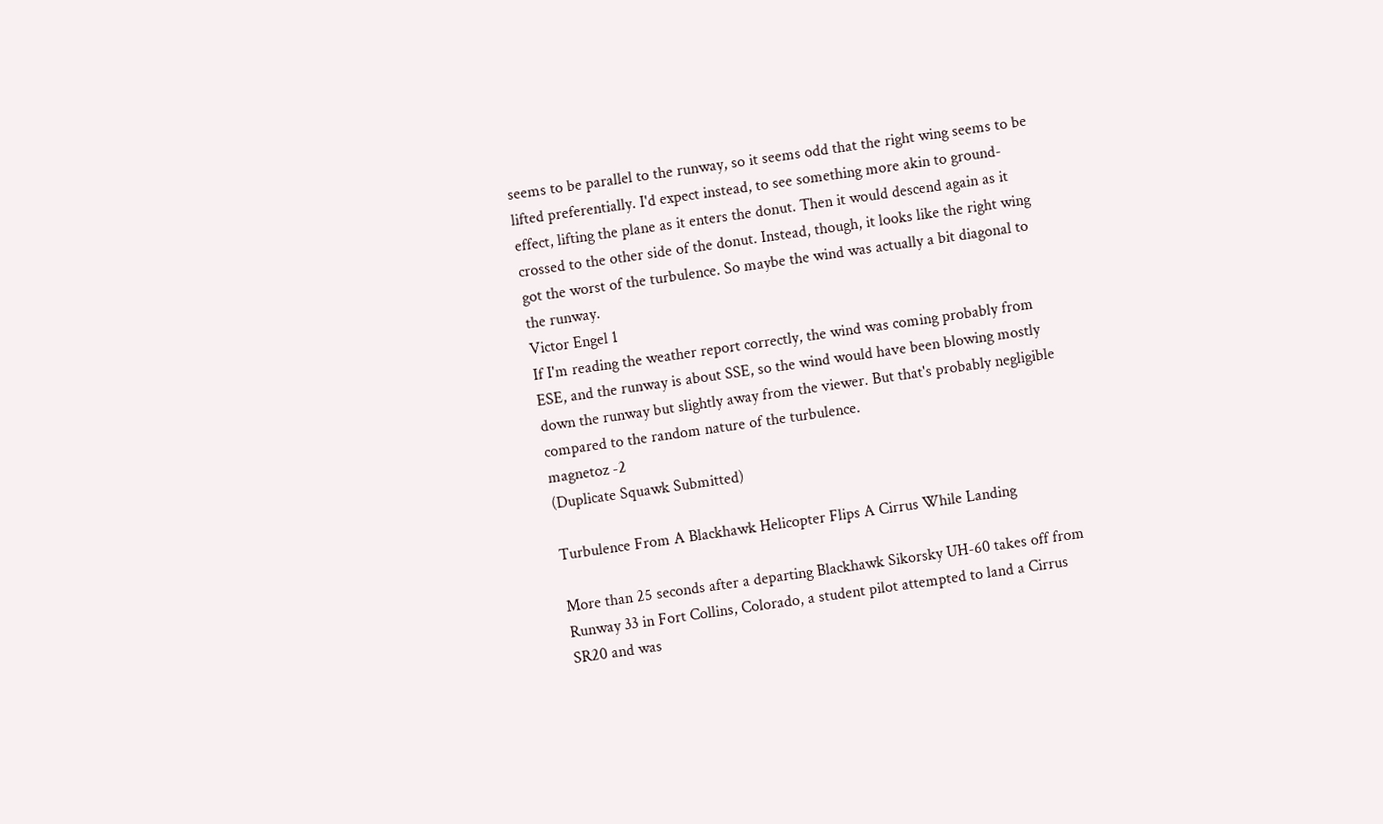seems to be parallel to the runway, so it seems odd that the right wing seems to be lifted preferentially. I'd expect instead, to see something more akin to ground-effect, lifting the plane as it enters the donut. Then it would descend again as it crossed to the other side of the donut. Instead, though, it looks like the right wing got the worst of the turbulence. So maybe the wind was actually a bit diagonal to the runway.
Victor Engel 1
If I'm reading the weather report correctly, the wind was coming probably from ESE, and the runway is about SSE, so the wind would have been blowing mostly down the runway but slightly away from the viewer. But that's probably negligible compared to the random nature of the turbulence.
magnetoz -2
(Duplicate Squawk Submitted)

Turbulence From A Blackhawk Helicopter Flips A Cirrus While Landing

More than 25 seconds after a departing Blackhawk Sikorsky UH-60 takes off from Runway 33 in Fort Collins, Colorado, a student pilot attempted to land a Cirrus SR20 and was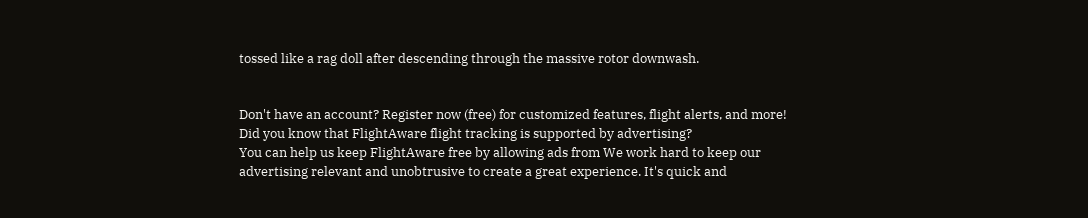tossed like a rag doll after descending through the massive rotor downwash.


Don't have an account? Register now (free) for customized features, flight alerts, and more!
Did you know that FlightAware flight tracking is supported by advertising?
You can help us keep FlightAware free by allowing ads from We work hard to keep our advertising relevant and unobtrusive to create a great experience. It's quick and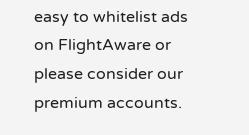easy to whitelist ads on FlightAware or please consider our premium accounts.